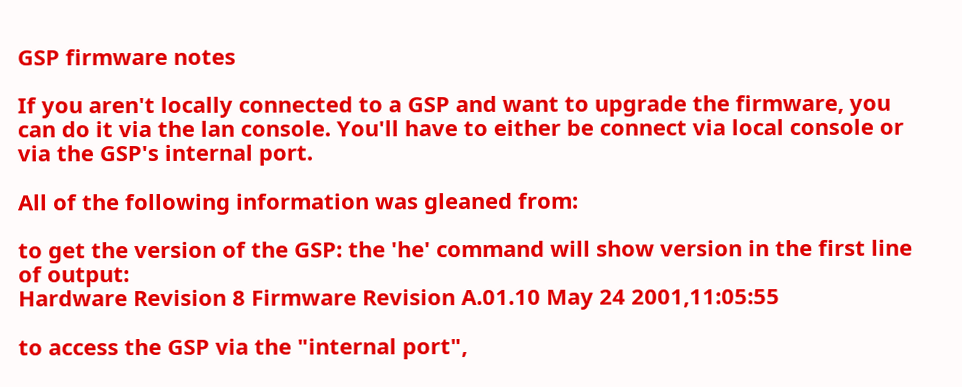GSP firmware notes

If you aren't locally connected to a GSP and want to upgrade the firmware, you can do it via the lan console. You'll have to either be connect via local console or via the GSP's internal port.

All of the following information was gleaned from:

to get the version of the GSP: the 'he' command will show version in the first line of output:
Hardware Revision 8 Firmware Revision A.01.10 May 24 2001,11:05:55

to access the GSP via the "internal port",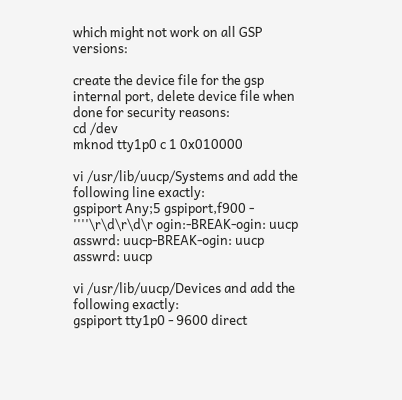which might not work on all GSP versions:

create the device file for the gsp internal port, delete device file when done for security reasons:
cd /dev
mknod tty1p0 c 1 0x010000

vi /usr/lib/uucp/Systems and add the following line exactly:
gspiport Any;5 gspiport,f900 - ''''\r\d\r\d\r ogin:-BREAK-ogin: uucp asswrd: uucp-BREAK-ogin: uucp asswrd: uucp

vi /usr/lib/uucp/Devices and add the following exactly:
gspiport tty1p0 - 9600 direct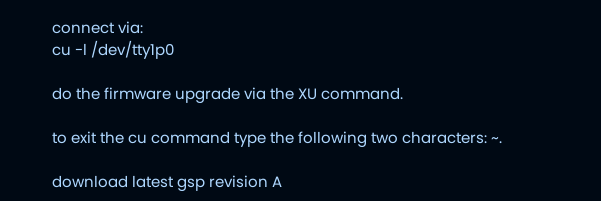connect via:
cu -l /dev/tty1p0

do the firmware upgrade via the XU command.

to exit the cu command type the following two characters: ~.

download latest gsp revision A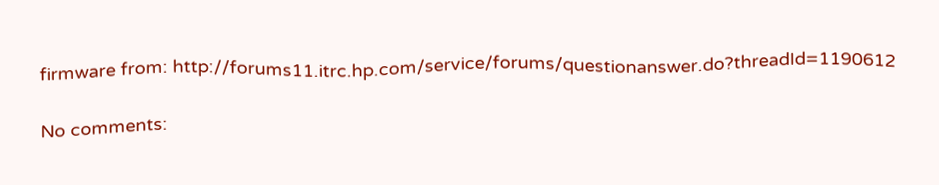firmware from: http://forums11.itrc.hp.com/service/forums/questionanswer.do?threadId=1190612

No comments: